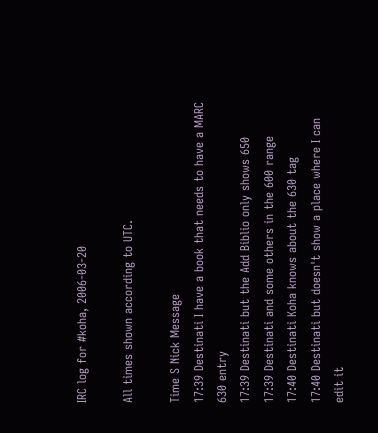IRC log for #koha, 2006-03-20

All times shown according to UTC.

Time S Nick Message
17:39 Destinati I have a book that needs to have a MARC 630 entry
17:39 Destinati but the Add Biblio only shows 650
17:39 Destinati and some others in the 600 range
17:40 Destinati Koha knows about the 630 tag
17:40 Destinati but doesn't show a place where I can edit it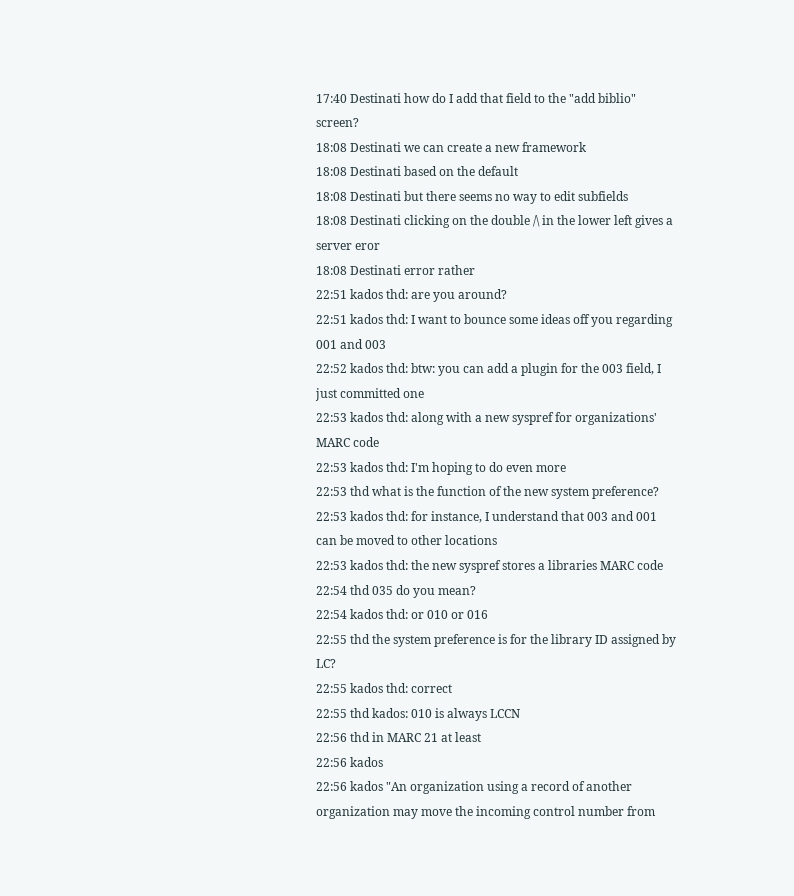17:40 Destinati how do I add that field to the "add biblio" screen?
18:08 Destinati we can create a new framework
18:08 Destinati based on the default
18:08 Destinati but there seems no way to edit subfields
18:08 Destinati clicking on the double /\ in the lower left gives a server eror
18:08 Destinati error rather
22:51 kados thd: are you around?
22:51 kados thd: I want to bounce some ideas off you regarding 001 and 003
22:52 kados thd: btw: you can add a plugin for the 003 field, I just committed one
22:53 kados thd: along with a new syspref for organizations' MARC code
22:53 kados thd: I'm hoping to do even more
22:53 thd what is the function of the new system preference?
22:53 kados thd: for instance, I understand that 003 and 001 can be moved to other locations
22:53 kados thd: the new syspref stores a libraries MARC code
22:54 thd 035 do you mean?
22:54 kados thd: or 010 or 016
22:55 thd the system preference is for the library ID assigned by LC?
22:55 kados thd: correct
22:55 thd kados: 010 is always LCCN
22:56 thd in MARC 21 at least
22:56 kados
22:56 kados "An organization using a record of another organization may move the incoming control number from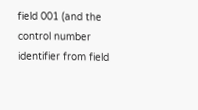field 001 (and the control number identifier from field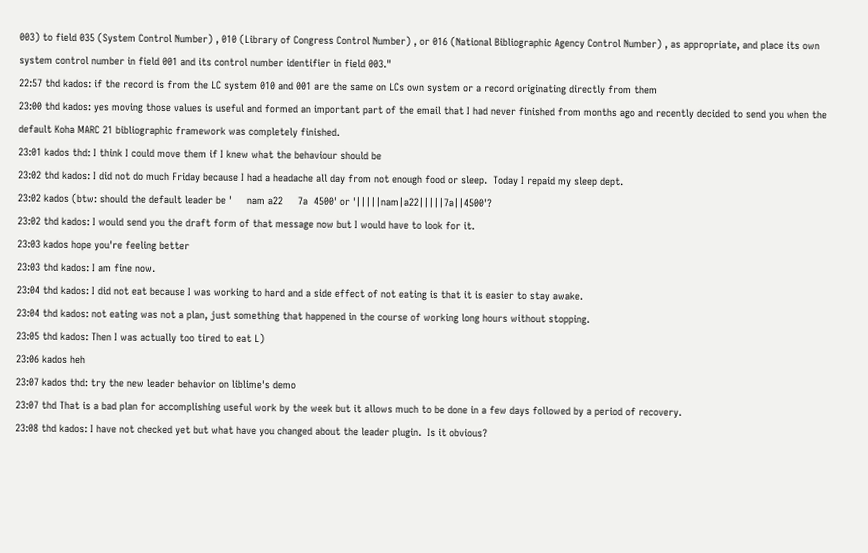003) to field 035 (System Control Number) , 010 (Library of Congress Control Number) , or 016 (National Bibliographic Agency Control Number) , as appropriate, and place its own system control number in field 001 and its control number identifier in field 003."
22:57 thd kados: if the record is from the LC system 010 and 001 are the same on LCs own system or a record originating directly from them
23:00 thd kados: yes moving those values is useful and formed an important part of the email that I had never finished from months ago and recently decided to send you when the default Koha MARC 21 bibliographic framework was completely finished.
23:01 kados thd: I think I could move them if I knew what the behaviour should be
23:02 thd kados: I did not do much Friday because I had a headache all day from not enough food or sleep.  Today I repaid my sleep dept.
23:02 kados (btw: should the default leader be '     nam a22     7a  4500' or '|||||nam|a22|||||7a||4500'?
23:02 thd kados: I would send you the draft form of that message now but I would have to look for it.
23:03 kados hope you're feeling better
23:03 thd kados: I am fine now.
23:04 thd kados: I did not eat because I was working to hard and a side effect of not eating is that it is easier to stay awake.
23:04 thd kados: not eating was not a plan, just something that happened in the course of working long hours without stopping.
23:05 thd kados: Then I was actually too tired to eat L)
23:06 kados heh
23:07 kados thd: try the new leader behavior on liblime's demo
23:07 thd That is a bad plan for accomplishing useful work by the week but it allows much to be done in a few days followed by a period of recovery.
23:08 thd kados: I have not checked yet but what have you changed about the leader plugin.  Is it obvious?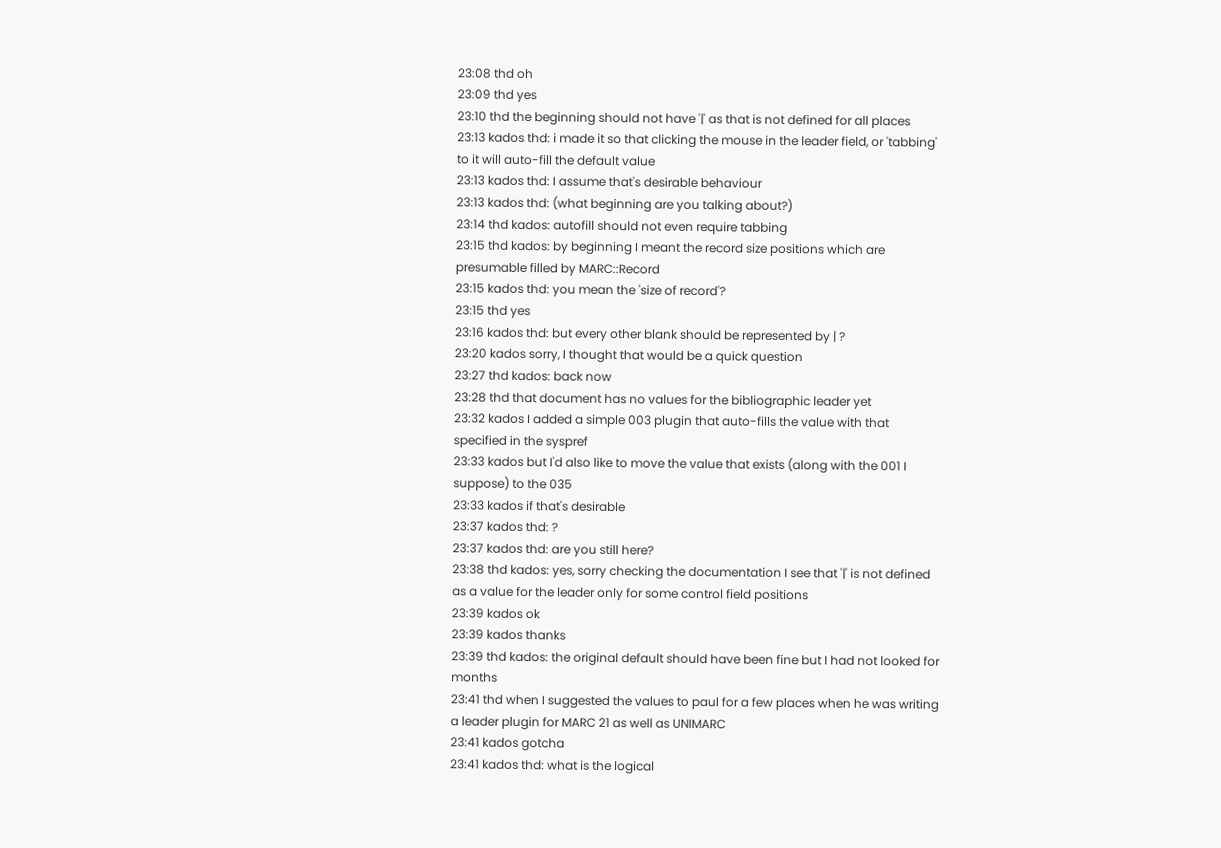23:08 thd oh
23:09 thd yes
23:10 thd the beginning should not have '|' as that is not defined for all places
23:13 kados thd: i made it so that clicking the mouse in the leader field, or 'tabbing' to it will auto-fill the default value
23:13 kados thd: I assume that's desirable behaviour
23:13 kados thd: (what beginning are you talking about?)
23:14 thd kados: autofill should not even require tabbing
23:15 thd kados: by beginning I meant the record size positions which are presumable filled by MARC::Record
23:15 kados thd: you mean the 'size of record'?
23:15 thd yes
23:16 kados thd: but every other blank should be represented by | ?
23:20 kados sorry, I thought that would be a quick question
23:27 thd kados: back now
23:28 thd that document has no values for the bibliographic leader yet
23:32 kados I added a simple 003 plugin that auto-fills the value with that specified in the syspref
23:33 kados but I'd also like to move the value that exists (along with the 001 I suppose) to the 035
23:33 kados if that's desirable
23:37 kados thd: ?
23:37 kados thd: are you still here?
23:38 thd kados: yes, sorry checking the documentation I see that '|' is not defined as a value for the leader only for some control field positions
23:39 kados ok
23:39 kados thanks
23:39 thd kados: the original default should have been fine but I had not looked for months
23:41 thd when I suggested the values to paul for a few places when he was writing a leader plugin for MARC 21 as well as UNIMARC
23:41 kados gotcha
23:41 kados thd: what is the logical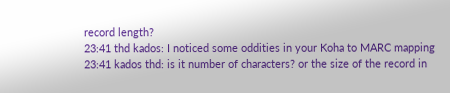record length?
23:41 thd kados: I noticed some oddities in your Koha to MARC mapping
23:41 kados thd: is it number of characters? or the size of the record in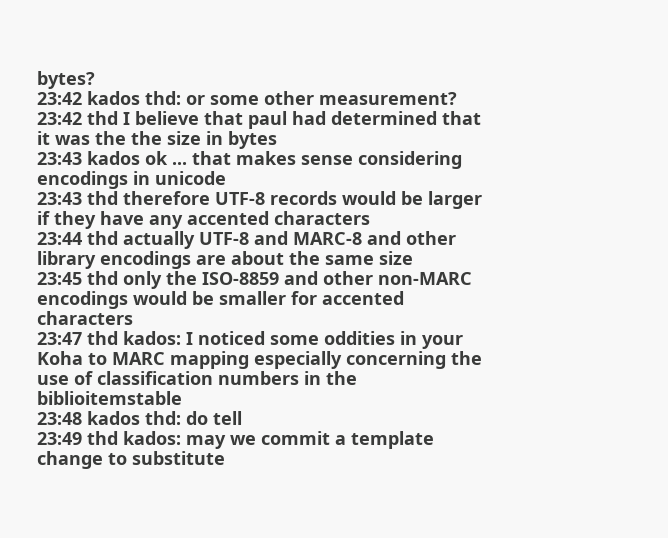bytes?
23:42 kados thd: or some other measurement?
23:42 thd I believe that paul had determined that it was the the size in bytes
23:43 kados ok ... that makes sense considering encodings in unicode
23:43 thd therefore UTF-8 records would be larger if they have any accented characters
23:44 thd actually UTF-8 and MARC-8 and other library encodings are about the same size
23:45 thd only the ISO-8859 and other non-MARC encodings would be smaller for accented characters
23:47 thd kados: I noticed some oddities in your Koha to MARC mapping especially concerning the use of classification numbers in the biblioitemstable
23:48 kados thd: do tell
23:49 thd kados: may we commit a template change to substitute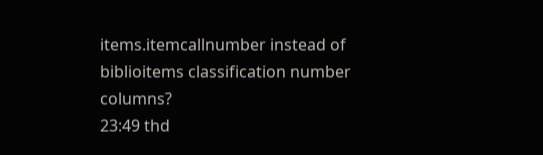items.itemcallnumber instead of biblioitems classification number columns?
23:49 thd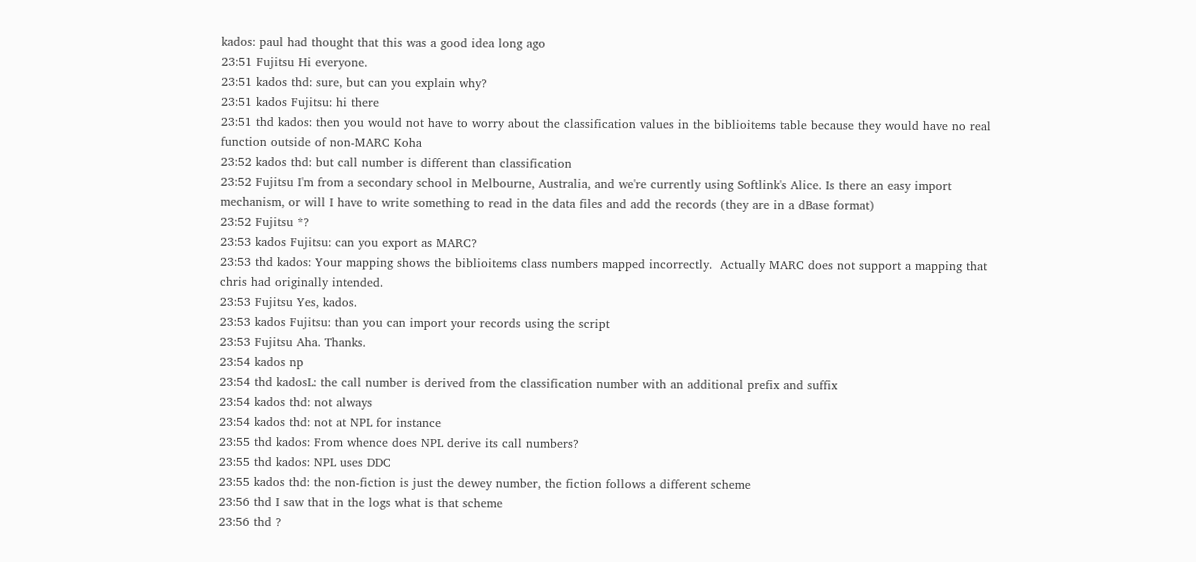kados: paul had thought that this was a good idea long ago
23:51 Fujitsu Hi everyone.
23:51 kados thd: sure, but can you explain why?
23:51 kados Fujitsu: hi there
23:51 thd kados: then you would not have to worry about the classification values in the biblioitems table because they would have no real function outside of non-MARC Koha
23:52 kados thd: but call number is different than classification
23:52 Fujitsu I'm from a secondary school in Melbourne, Australia, and we're currently using Softlink's Alice. Is there an easy import mechanism, or will I have to write something to read in the data files and add the records (they are in a dBase format)
23:52 Fujitsu *?
23:53 kados Fujitsu: can you export as MARC?
23:53 thd kados: Your mapping shows the biblioitems class numbers mapped incorrectly.  Actually MARC does not support a mapping that chris had originally intended.
23:53 Fujitsu Yes, kados.
23:53 kados Fujitsu: than you can import your records using the script
23:53 Fujitsu Aha. Thanks.
23:54 kados np
23:54 thd kadosL: the call number is derived from the classification number with an additional prefix and suffix
23:54 kados thd: not always
23:54 kados thd: not at NPL for instance
23:55 thd kados: From whence does NPL derive its call numbers?
23:55 thd kados: NPL uses DDC
23:55 kados thd: the non-fiction is just the dewey number, the fiction follows a different scheme
23:56 thd I saw that in the logs what is that scheme
23:56 thd ?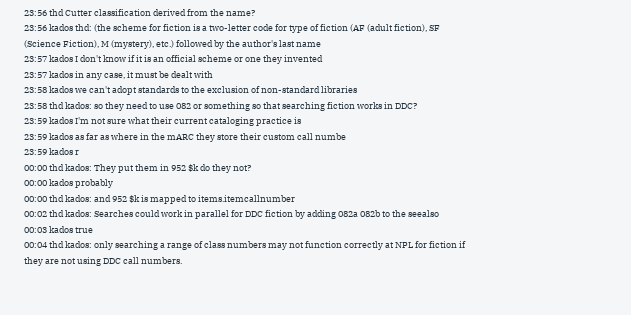23:56 thd Cutter classification derived from the name?
23:56 kados thd: (the scheme for fiction is a two-letter code for type of fiction (AF (adult fiction), SF (Science Fiction), M (mystery), etc.) followed by the author's last name
23:57 kados I don't know if it is an official scheme or one they invented
23:57 kados in any case, it must be dealt with
23:58 kados we can't adopt standards to the exclusion of non-standard libraries
23:58 thd kados: so they need to use 082 or something so that searching fiction works in DDC?
23:59 kados I'm not sure what their current cataloging practice is
23:59 kados as far as where in the mARC they store their custom call numbe
23:59 kados r
00:00 thd kados: They put them in 952 $k do they not?
00:00 kados probably
00:00 thd kados: and 952 $k is mapped to items.itemcallnumber
00:02 thd kados: Searches could work in parallel for DDC fiction by adding 082a 082b to the seealso
00:03 kados true
00:04 thd kados: only searching a range of class numbers may not function correctly at NPL for fiction if they are not using DDC call numbers.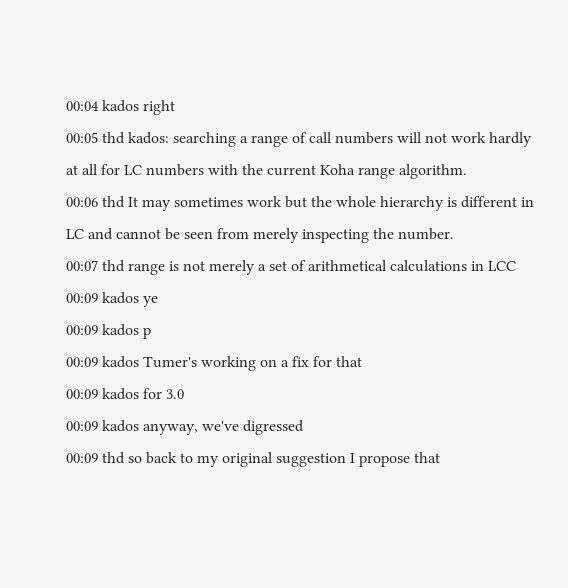00:04 kados right
00:05 thd kados: searching a range of call numbers will not work hardly at all for LC numbers with the current Koha range algorithm.
00:06 thd It may sometimes work but the whole hierarchy is different in LC and cannot be seen from merely inspecting the number.
00:07 thd range is not merely a set of arithmetical calculations in LCC
00:09 kados ye
00:09 kados p
00:09 kados Tumer's working on a fix for that
00:09 kados for 3.0
00:09 kados anyway, we've digressed
00:09 thd so back to my original suggestion I propose that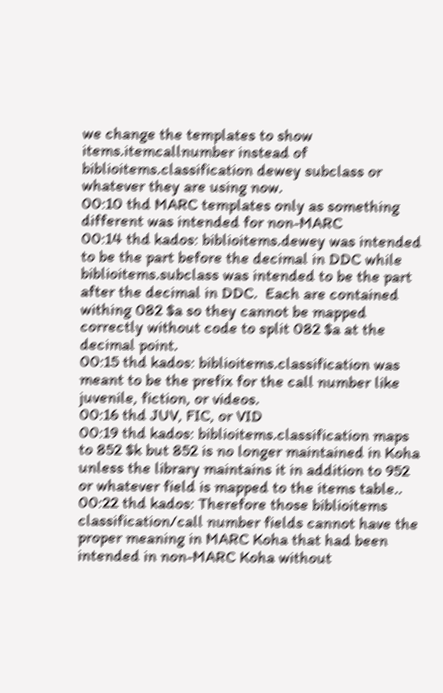we change the templates to show items.itemcallnumber instead of biblioitems.classification dewey subclass or whatever they are using now.
00:10 thd MARC templates only as something different was intended for non-MARC
00:14 thd kados: biblioitems.dewey was intended to be the part before the decimal in DDC while biblioitems.subclass was intended to be the part after the decimal in DDC.  Each are contained withing 082 $a so they cannot be mapped correctly without code to split 082 $a at the decimal point.
00:15 thd kados: biblioitems.classification was meant to be the prefix for the call number like juvenile, fiction, or videos.
00:16 thd JUV, FIC, or VID
00:19 thd kados: biblioitems.classification maps to 852 $k but 852 is no longer maintained in Koha unless the library maintains it in addition to 952 or whatever field is mapped to the items table..
00:22 thd kados: Therefore those biblioitems classification/call number fields cannot have the proper meaning in MARC Koha that had been intended in non-MARC Koha without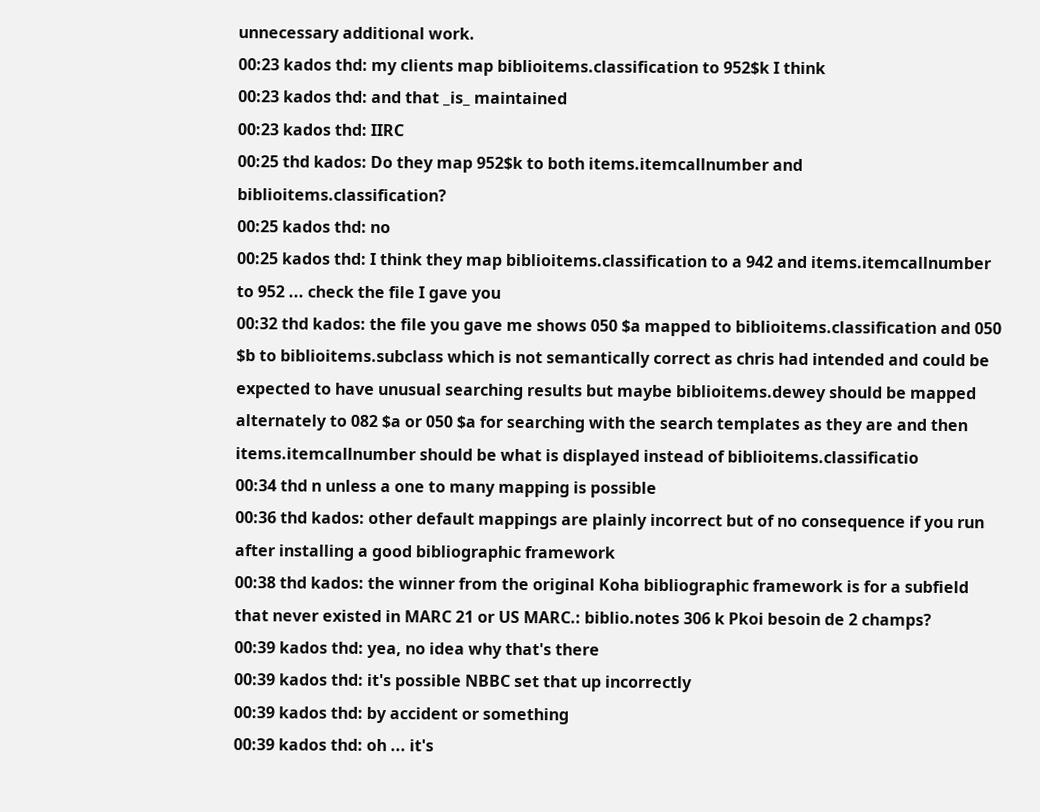unnecessary additional work.
00:23 kados thd: my clients map biblioitems.classification to 952$k I think
00:23 kados thd: and that _is_ maintained
00:23 kados thd: IIRC
00:25 thd kados: Do they map 952$k to both items.itemcallnumber and biblioitems.classification?
00:25 kados thd: no
00:25 kados thd: I think they map biblioitems.classification to a 942 and items.itemcallnumber to 952 ... check the file I gave you
00:32 thd kados: the file you gave me shows 050 $a mapped to biblioitems.classification and 050 $b to biblioitems.subclass which is not semantically correct as chris had intended and could be expected to have unusual searching results but maybe biblioitems.dewey should be mapped alternately to 082 $a or 050 $a for searching with the search templates as they are and then items.itemcallnumber should be what is displayed instead of biblioitems.classificatio
00:34 thd n unless a one to many mapping is possible
00:36 thd kados: other default mappings are plainly incorrect but of no consequence if you run after installing a good bibliographic framework
00:38 thd kados: the winner from the original Koha bibliographic framework is for a subfield that never existed in MARC 21 or US MARC.: biblio.notes 306 k Pkoi besoin de 2 champs?
00:39 kados thd: yea, no idea why that's there
00:39 kados thd: it's possible NBBC set that up incorrectly
00:39 kados thd: by accident or something
00:39 kados thd: oh ... it's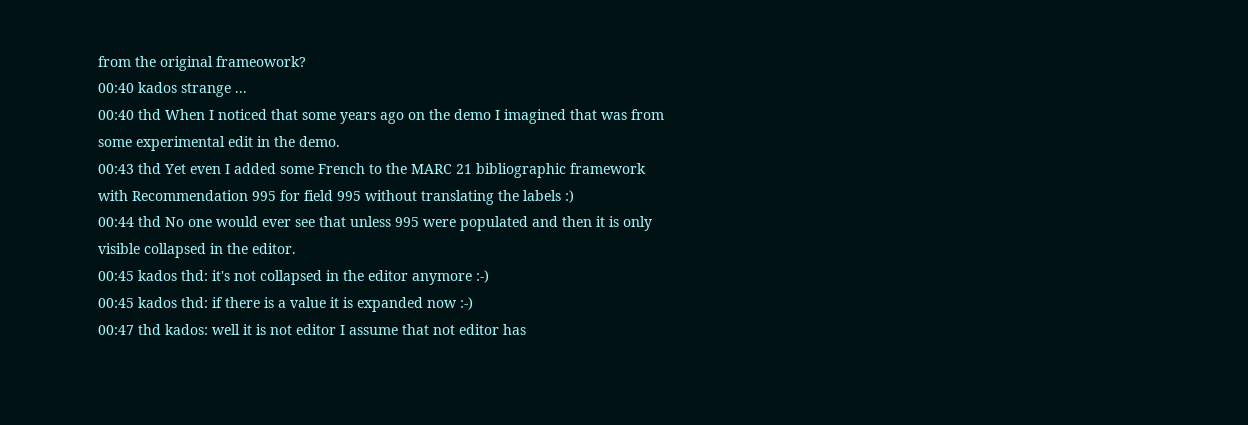from the original frameowork?
00:40 kados strange ...
00:40 thd When I noticed that some years ago on the demo I imagined that was from some experimental edit in the demo.
00:43 thd Yet even I added some French to the MARC 21 bibliographic framework with Recommendation 995 for field 995 without translating the labels :)
00:44 thd No one would ever see that unless 995 were populated and then it is only visible collapsed in the editor.
00:45 kados thd: it's not collapsed in the editor anymore :-)
00:45 kados thd: if there is a value it is expanded now :-)
00:47 thd kados: well it is not editor I assume that not editor has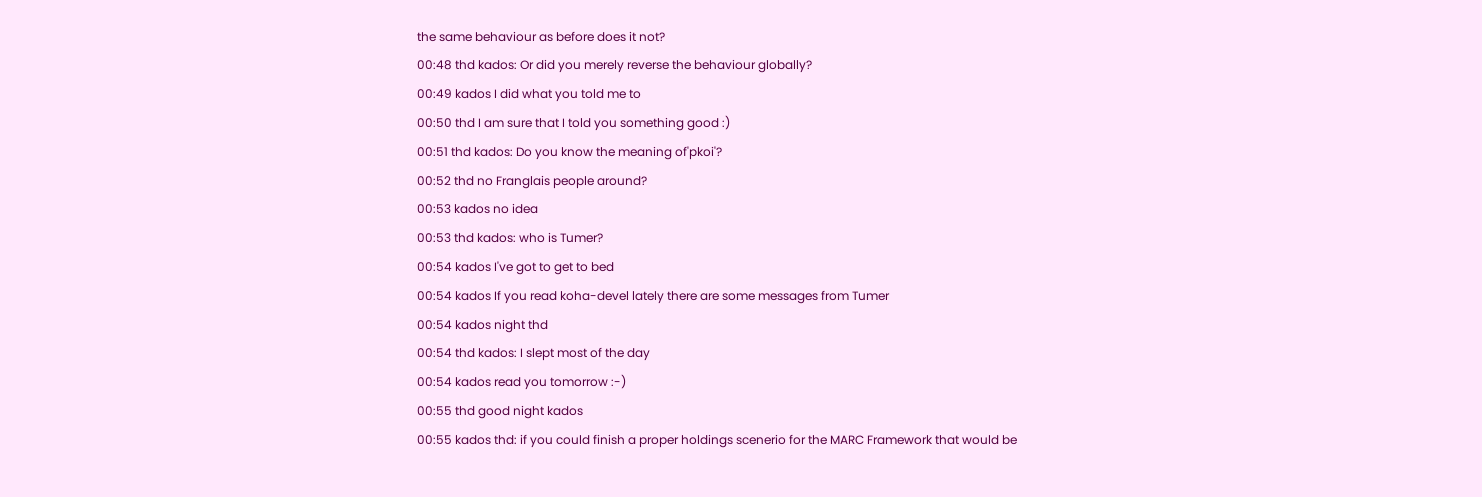the same behaviour as before does it not?
00:48 thd kados: Or did you merely reverse the behaviour globally?
00:49 kados I did what you told me to
00:50 thd I am sure that I told you something good :)
00:51 thd kados: Do you know the meaning of'pkoi'?
00:52 thd no Franglais people around?
00:53 kados no idea
00:53 thd kados: who is Tumer?
00:54 kados I've got to get to bed
00:54 kados If you read koha-devel lately there are some messages from Tumer
00:54 kados night thd
00:54 thd kados: I slept most of the day
00:54 kados read you tomorrow :-)
00:55 thd good night kados
00:55 kados thd: if you could finish a proper holdings scenerio for the MARC Framework that would be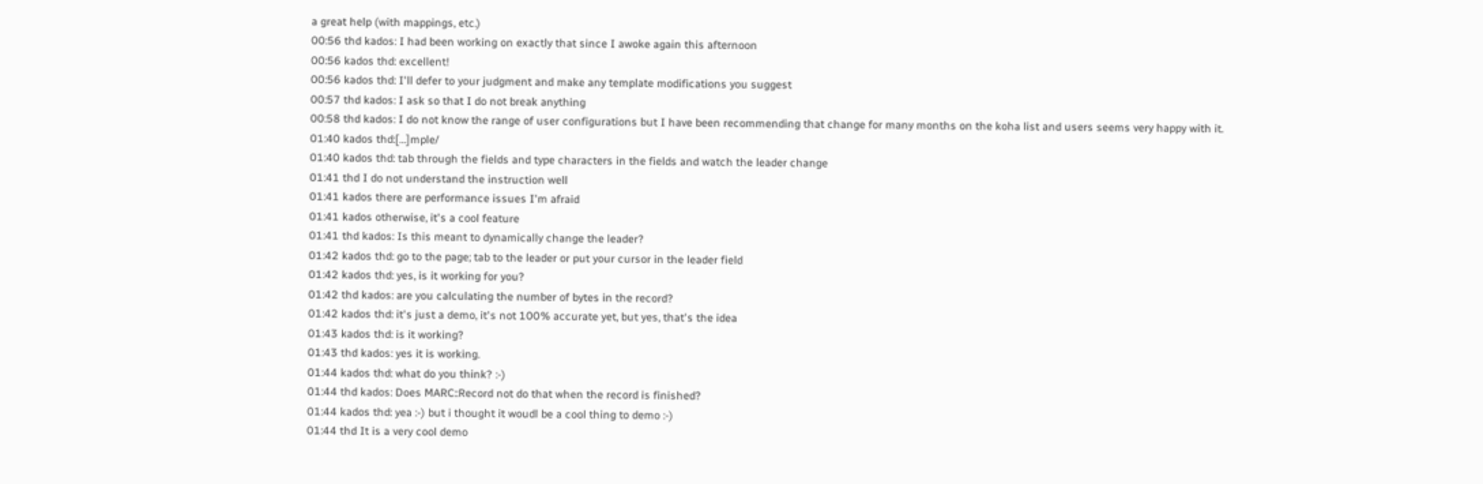a great help (with mappings, etc.)
00:56 thd kados: I had been working on exactly that since I awoke again this afternoon
00:56 kados thd: excellent!
00:56 kados thd: I'll defer to your judgment and make any template modifications you suggest
00:57 thd kados: I ask so that I do not break anything
00:58 thd kados: I do not know the range of user configurations but I have been recommending that change for many months on the koha list and users seems very happy with it.
01:40 kados thd:[…]mple/
01:40 kados thd: tab through the fields and type characters in the fields and watch the leader change
01:41 thd I do not understand the instruction well
01:41 kados there are performance issues I'm afraid
01:41 kados otherwise, it's a cool feature
01:41 thd kados: Is this meant to dynamically change the leader?
01:42 kados thd: go to the page; tab to the leader or put your cursor in the leader field
01:42 kados thd: yes, is it working for you?
01:42 thd kados: are you calculating the number of bytes in the record?
01:42 kados thd: it's just a demo, it's not 100% accurate yet, but yes, that's the idea
01:43 kados thd: is it working?
01:43 thd kados: yes it is working.
01:44 kados thd: what do you think? :-)
01:44 thd kados: Does MARC::Record not do that when the record is finished?
01:44 kados thd: yea :-) but i thought it woudl be a cool thing to demo :-)
01:44 thd It is a very cool demo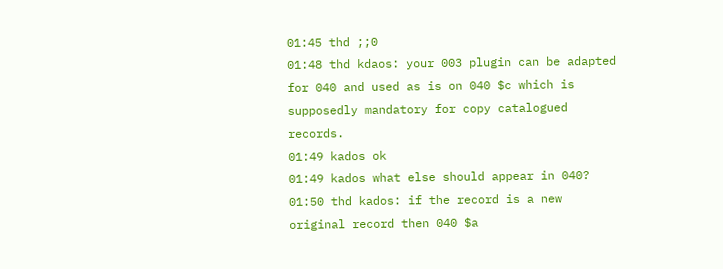01:45 thd ;;0
01:48 thd kdaos: your 003 plugin can be adapted for 040 and used as is on 040 $c which is supposedly mandatory for copy catalogued records.
01:49 kados ok
01:49 kados what else should appear in 040?
01:50 thd kados: if the record is a new original record then 040 $a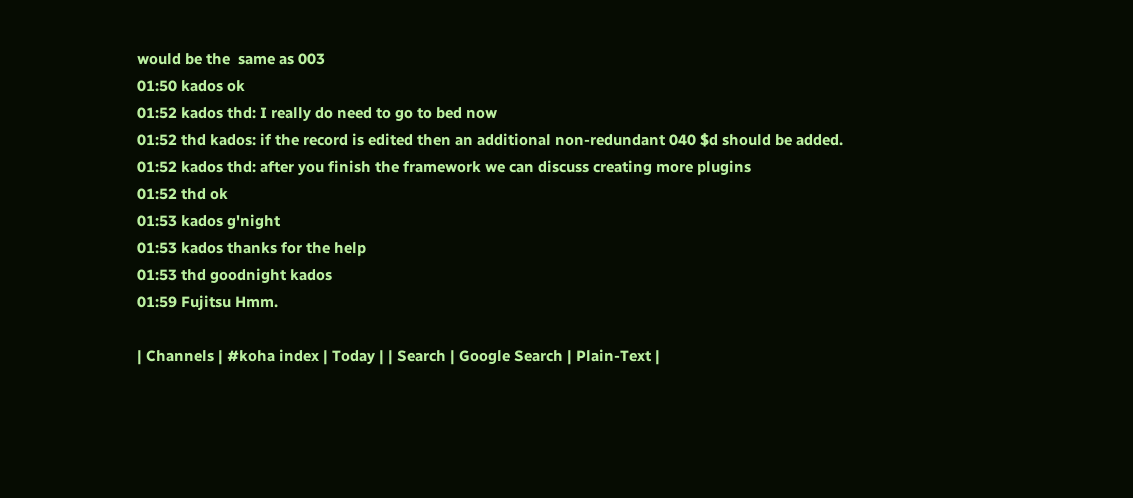would be the  same as 003
01:50 kados ok
01:52 kados thd: I really do need to go to bed now
01:52 thd kados: if the record is edited then an additional non-redundant 040 $d should be added.
01:52 kados thd: after you finish the framework we can discuss creating more plugins
01:52 thd ok
01:53 kados g'night
01:53 kados thanks for the help
01:53 thd goodnight kados
01:59 Fujitsu Hmm.

| Channels | #koha index | Today | | Search | Google Search | Plain-Text |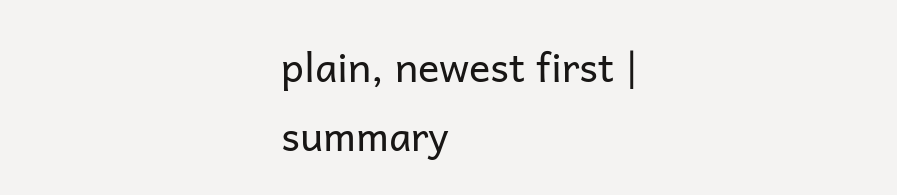plain, newest first | summary